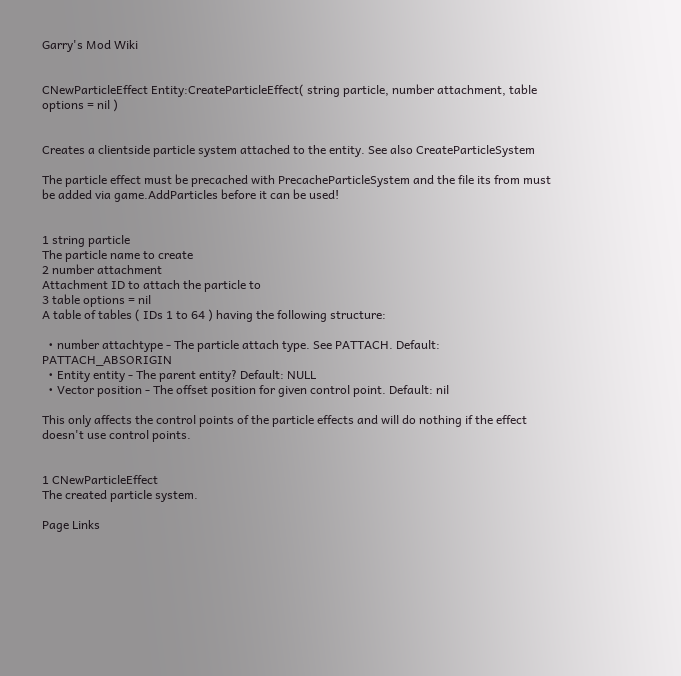Garry's Mod Wiki


CNewParticleEffect Entity:CreateParticleEffect( string particle, number attachment, table options = nil )


Creates a clientside particle system attached to the entity. See also CreateParticleSystem

The particle effect must be precached with PrecacheParticleSystem and the file its from must be added via game.AddParticles before it can be used!


1 string particle
The particle name to create
2 number attachment
Attachment ID to attach the particle to
3 table options = nil
A table of tables ( IDs 1 to 64 ) having the following structure:

  • number attachtype - The particle attach type. See PATTACH. Default: PATTACH_ABSORIGIN
  • Entity entity - The parent entity? Default: NULL
  • Vector position - The offset position for given control point. Default: nil

This only affects the control points of the particle effects and will do nothing if the effect doesn't use control points.


1 CNewParticleEffect
The created particle system.

Page Links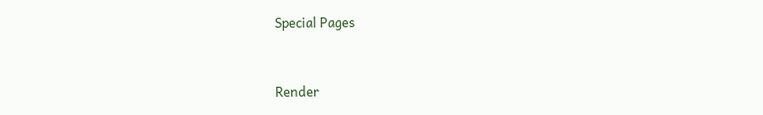Special Pages



Render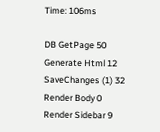Time: 106ms

DB GetPage 50
Generate Html 12
SaveChanges (1) 32
Render Body 0
Render Sidebar 9